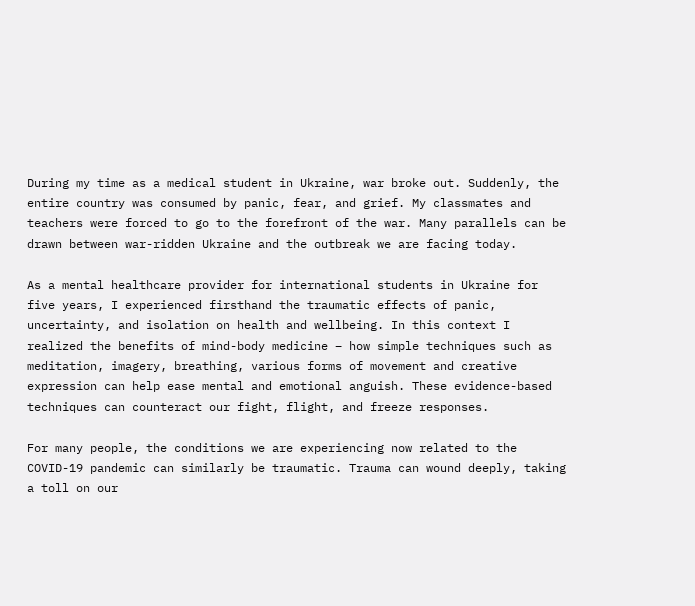During my time as a medical student in Ukraine, war broke out. Suddenly, the entire country was consumed by panic, fear, and grief. My classmates and teachers were forced to go to the forefront of the war. Many parallels can be drawn between war-ridden Ukraine and the outbreak we are facing today.

As a mental healthcare provider for international students in Ukraine for five years, I experienced firsthand the traumatic effects of panic, uncertainty, and isolation on health and wellbeing. In this context I realized the benefits of mind-body medicine – how simple techniques such as meditation, imagery, breathing, various forms of movement and creative expression can help ease mental and emotional anguish. These evidence-based techniques can counteract our fight, flight, and freeze responses.

For many people, the conditions we are experiencing now related to the COVID-19 pandemic can similarly be traumatic. Trauma can wound deeply, taking a toll on our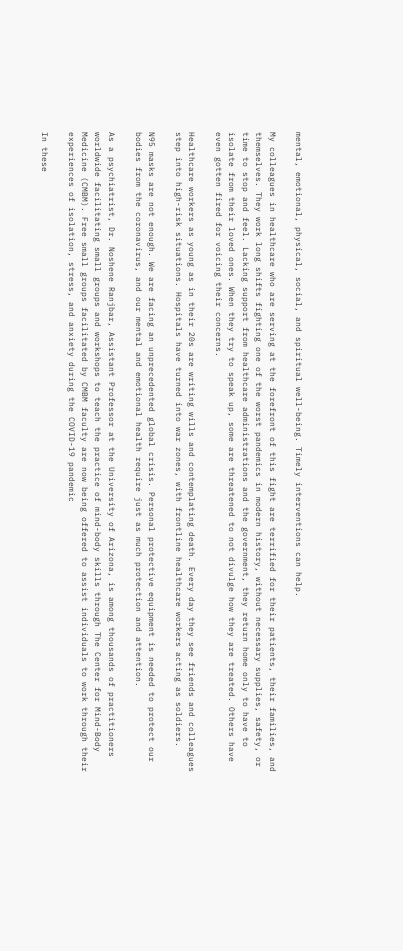mental, emotional, physical, social, and spiritual well-being. Timely interventions can help.

My colleagues in healthcare who are serving at the forefront of this fight are terrified for their patients, their families, and themselves. They work long shifts fighting one of the worst pandemics in modern history, without necessary supplies, safety, or time to stop and feel. Lacking support from healthcare administrations and the government, they return home only to have to isolate from their loved ones. When they try to speak up, some are threatened to not divulge how they are treated. Others have even gotten fired for voicing their concerns.

Healthcare workers as young as in their 20s are writing wills and contemplating death. Every day they see friends and colleagues step into high-risk situations. Hospitals have turned into war zones, with frontline healthcare workers acting as soldiers.

N95 masks are not enough. We are facing an unprecedented global crisis. Personal protective equipment is needed to protect our bodies from the coronavirus, and our mental and emotional health require just as much protection and attention.

As a psychiatrist, Dr. Noshene Ranjbar, Assistant Professor at the University of Arizona, is among thousands of practitioners worldwide facilitating small groups and workshops to teach the practice of mind-body skills through The Center for Mind-Body Medicine (CMBM). Free small groups facilitated by CMBM faculty are now being offered to assist individuals to work through their experiences of isolation, stress, and anxiety during the COVID-19 pandemic

In these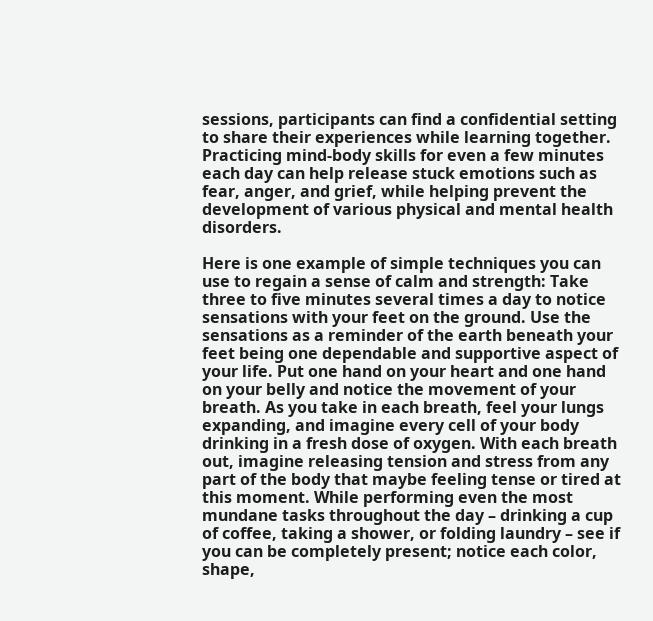sessions, participants can find a confidential setting to share their experiences while learning together. Practicing mind-body skills for even a few minutes each day can help release stuck emotions such as fear, anger, and grief, while helping prevent the development of various physical and mental health disorders.

Here is one example of simple techniques you can use to regain a sense of calm and strength: Take three to five minutes several times a day to notice sensations with your feet on the ground. Use the sensations as a reminder of the earth beneath your feet being one dependable and supportive aspect of your life. Put one hand on your heart and one hand on your belly and notice the movement of your breath. As you take in each breath, feel your lungs expanding, and imagine every cell of your body drinking in a fresh dose of oxygen. With each breath out, imagine releasing tension and stress from any part of the body that maybe feeling tense or tired at this moment. While performing even the most mundane tasks throughout the day – drinking a cup of coffee, taking a shower, or folding laundry – see if you can be completely present; notice each color, shape,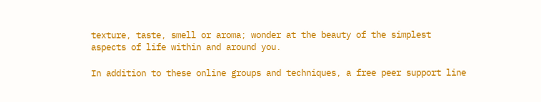texture, taste, smell or aroma; wonder at the beauty of the simplest aspects of life within and around you.

In addition to these online groups and techniques, a free peer support line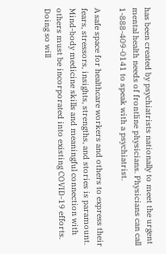has been created by psychiatrists nationally to meet the urgent mental health needs of frontline physicians. Physicians can call 1-888-409-0141 to speak with a psychiatrist.

A safe space for healthcare workers and others to express their fears, stressors, insights, strengths, and stories is paramount. Mind-body medicine skills and meaningful connection with others must be incorporated into existing COVID-19 efforts. Doing so will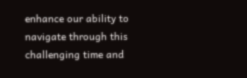enhance our ability to navigate through this challenging time and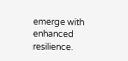emerge with enhanced resilience.